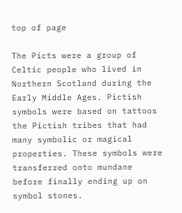top of page

The Picts were a group of Celtic people who lived in Northern Scotland during the Early Middle Ages. Pictish symbols were based on tattoos the Pictish tribes that had many symbolic or magical properties. These symbols were transferred onto mundane before finally ending up on symbol stones.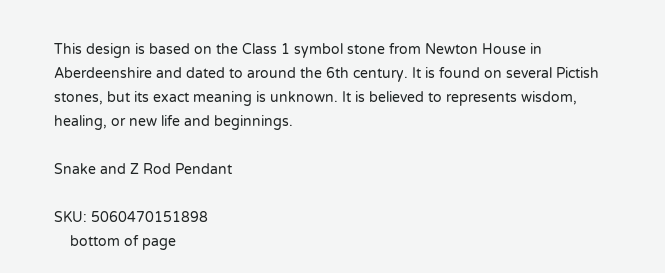This design is based on the Class 1 symbol stone from Newton House in Aberdeenshire and dated to around the 6th century. It is found on several Pictish stones, but its exact meaning is unknown. It is believed to represents wisdom, healing, or new life and beginnings.

Snake and Z Rod Pendant

SKU: 5060470151898
    bottom of page